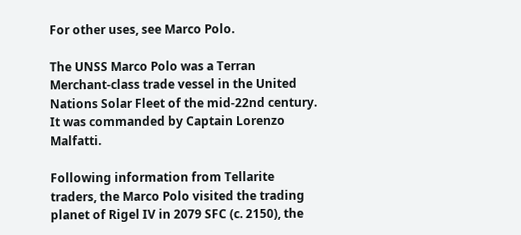For other uses, see Marco Polo.

The UNSS Marco Polo was a Terran Merchant-class trade vessel in the United Nations Solar Fleet of the mid-22nd century. It was commanded by Captain Lorenzo Malfatti.

Following information from Tellarite traders, the Marco Polo visited the trading planet of Rigel IV in 2079 SFC (c. 2150), the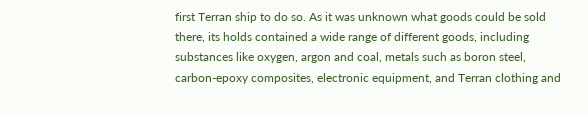first Terran ship to do so. As it was unknown what goods could be sold there, its holds contained a wide range of different goods, including substances like oxygen, argon and coal, metals such as boron steel, carbon-epoxy composites, electronic equipment, and Terran clothing and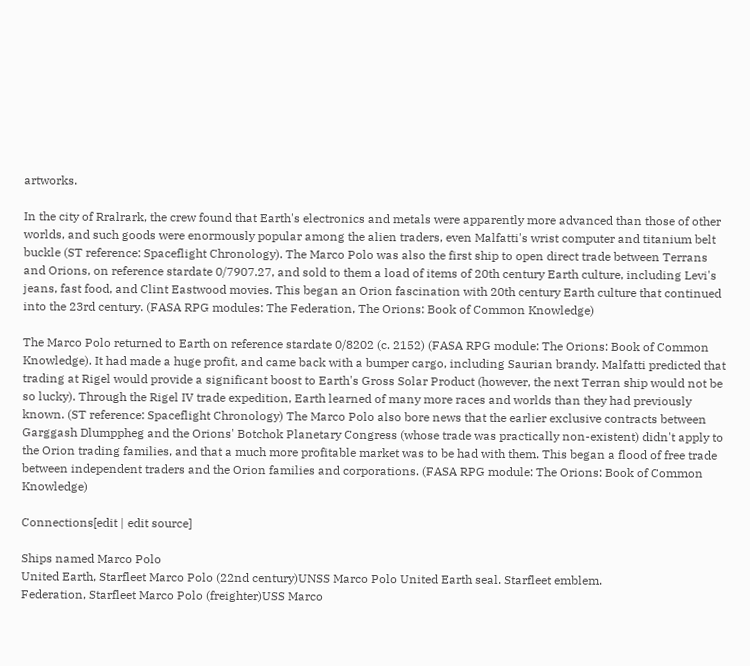artworks.

In the city of Rralrark, the crew found that Earth's electronics and metals were apparently more advanced than those of other worlds, and such goods were enormously popular among the alien traders, even Malfatti's wrist computer and titanium belt buckle (ST reference: Spaceflight Chronology). The Marco Polo was also the first ship to open direct trade between Terrans and Orions, on reference stardate 0/7907.27, and sold to them a load of items of 20th century Earth culture, including Levi's jeans, fast food, and Clint Eastwood movies. This began an Orion fascination with 20th century Earth culture that continued into the 23rd century. (FASA RPG modules: The Federation, The Orions: Book of Common Knowledge)

The Marco Polo returned to Earth on reference stardate 0/8202 (c. 2152) (FASA RPG module: The Orions: Book of Common Knowledge). It had made a huge profit, and came back with a bumper cargo, including Saurian brandy. Malfatti predicted that trading at Rigel would provide a significant boost to Earth's Gross Solar Product (however, the next Terran ship would not be so lucky). Through the Rigel IV trade expedition, Earth learned of many more races and worlds than they had previously known. (ST reference: Spaceflight Chronology) The Marco Polo also bore news that the earlier exclusive contracts between Garggash Dlumppheg and the Orions' Botchok Planetary Congress (whose trade was practically non-existent) didn't apply to the Orion trading families, and that a much more profitable market was to be had with them. This began a flood of free trade between independent traders and the Orion families and corporations. (FASA RPG module: The Orions: Book of Common Knowledge)

Connections[edit | edit source]

Ships named Marco Polo
United Earth, Starfleet Marco Polo (22nd century)UNSS Marco Polo United Earth seal. Starfleet emblem.
Federation, Starfleet Marco Polo (freighter)USS Marco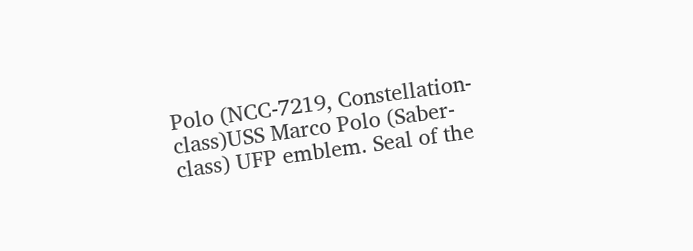Polo (NCC-7219, Constellation-class)USS Marco Polo (Saber-class) UFP emblem. Seal of the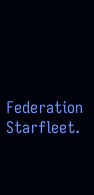Federation Starfleet.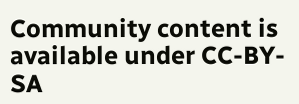Community content is available under CC-BY-SA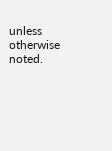unless otherwise noted.